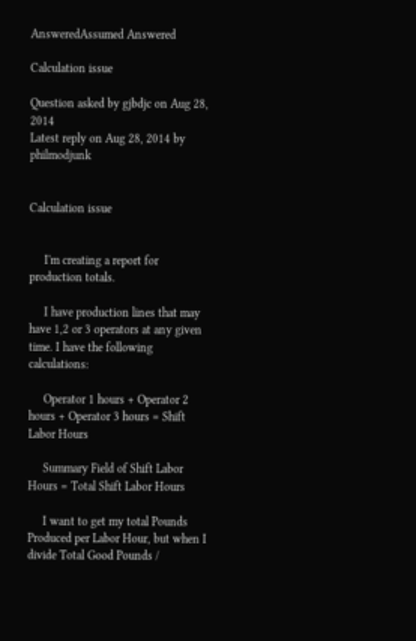AnsweredAssumed Answered

Calculation issue

Question asked by gjbdjc on Aug 28, 2014
Latest reply on Aug 28, 2014 by philmodjunk


Calculation issue


     I'm creating a report for production totals.

     I have production lines that may have 1,2 or 3 operators at any given time. I have the following calculations:

     Operator 1 hours + Operator 2 hours + Operator 3 hours = Shift Labor Hours

     Summary Field of Shift Labor Hours = Total Shift Labor Hours

     I want to get my total Pounds Produced per Labor Hour, but when I divide Total Good Pounds /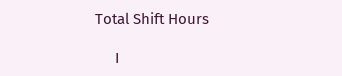Total Shift Hours

     I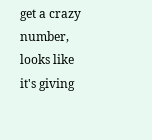get a crazy number, looks like it's giving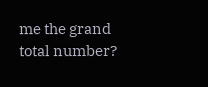me the grand total number?